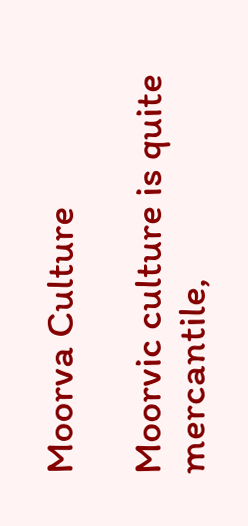Moorva Culture

Moorvic culture is quite mercantile,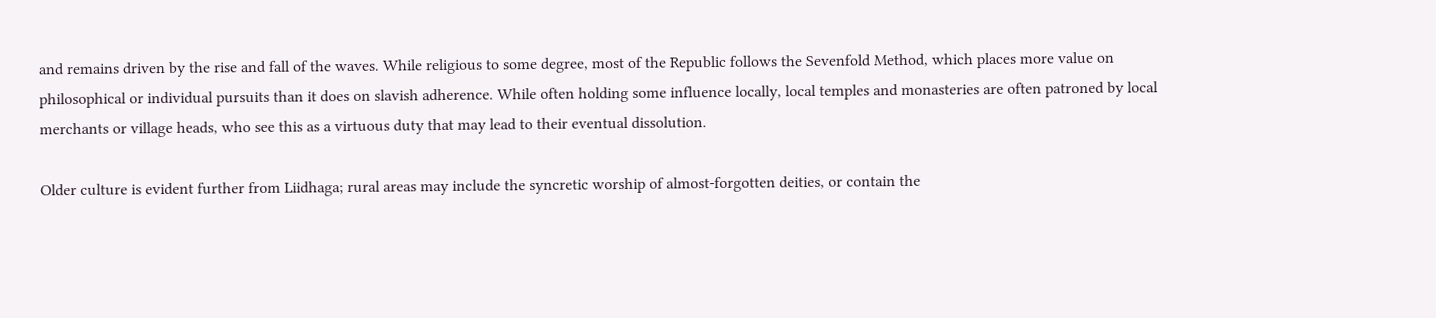and remains driven by the rise and fall of the waves. While religious to some degree, most of the Republic follows the Sevenfold Method, which places more value on philosophical or individual pursuits than it does on slavish adherence. While often holding some influence locally, local temples and monasteries are often patroned by local merchants or village heads, who see this as a virtuous duty that may lead to their eventual dissolution.

Older culture is evident further from Liidhaga; rural areas may include the syncretic worship of almost-forgotten deities, or contain the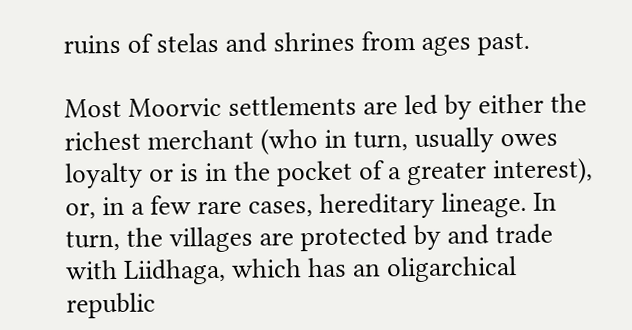ruins of stelas and shrines from ages past.

Most Moorvic settlements are led by either the richest merchant (who in turn, usually owes loyalty or is in the pocket of a greater interest), or, in a few rare cases, hereditary lineage. In turn, the villages are protected by and trade with Liidhaga, which has an oligarchical republic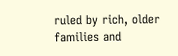ruled by rich, older families and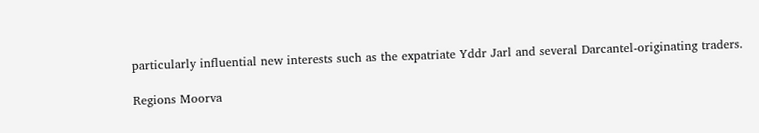particularly influential new interests such as the expatriate Yddr Jarl and several Darcantel-originating traders.

Regions Moorva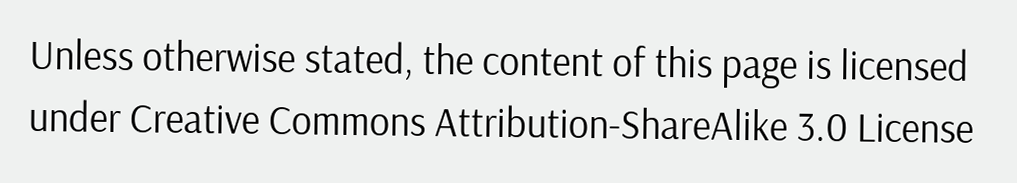Unless otherwise stated, the content of this page is licensed under Creative Commons Attribution-ShareAlike 3.0 License